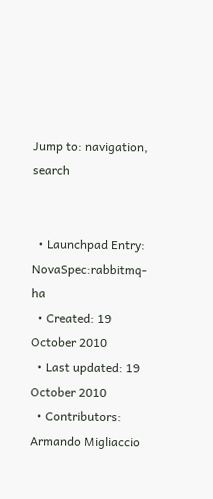Jump to: navigation, search


  • Launchpad Entry: NovaSpec:rabbitmq-ha
  • Created: 19 October 2010
  • Last updated: 19 October 2010
  • Contributors: Armando Migliaccio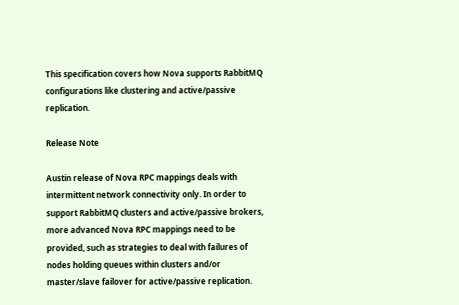This specification covers how Nova supports RabbitMQ configurations like clustering and active/passive replication.

Release Note

Austin release of Nova RPC mappings deals with intermittent network connectivity only. In order to support RabbitMQ clusters and active/passive brokers, more advanced Nova RPC mappings need to be provided, such as strategies to deal with failures of nodes holding queues within clusters and/or master/slave failover for active/passive replication.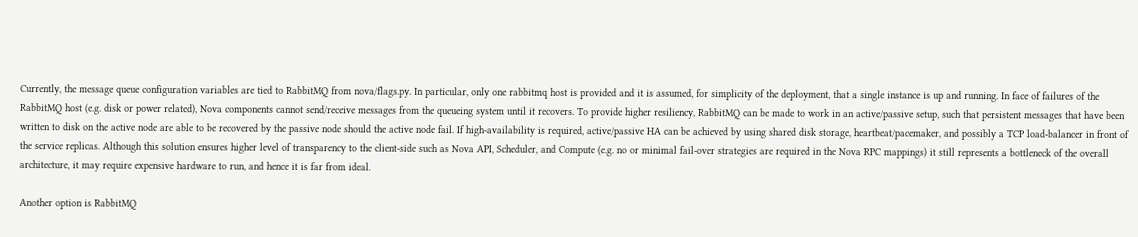Currently, the message queue configuration variables are tied to RabbitMQ from nova/flags.py. In particular, only one rabbitmq host is provided and it is assumed, for simplicity of the deployment, that a single instance is up and running. In face of failures of the RabbitMQ host (e.g. disk or power related), Nova components cannot send/receive messages from the queueing system until it recovers. To provide higher resiliency, RabbitMQ can be made to work in an active/passive setup, such that persistent messages that have been written to disk on the active node are able to be recovered by the passive node should the active node fail. If high-availability is required, active/passive HA can be achieved by using shared disk storage, heartbeat/pacemaker, and possibly a TCP load-balancer in front of the service replicas. Although this solution ensures higher level of transparency to the client-side such as Nova API, Scheduler, and Compute (e.g. no or minimal fail-over strategies are required in the Nova RPC mappings) it still represents a bottleneck of the overall architecture, it may require expensive hardware to run, and hence it is far from ideal.

Another option is RabbitMQ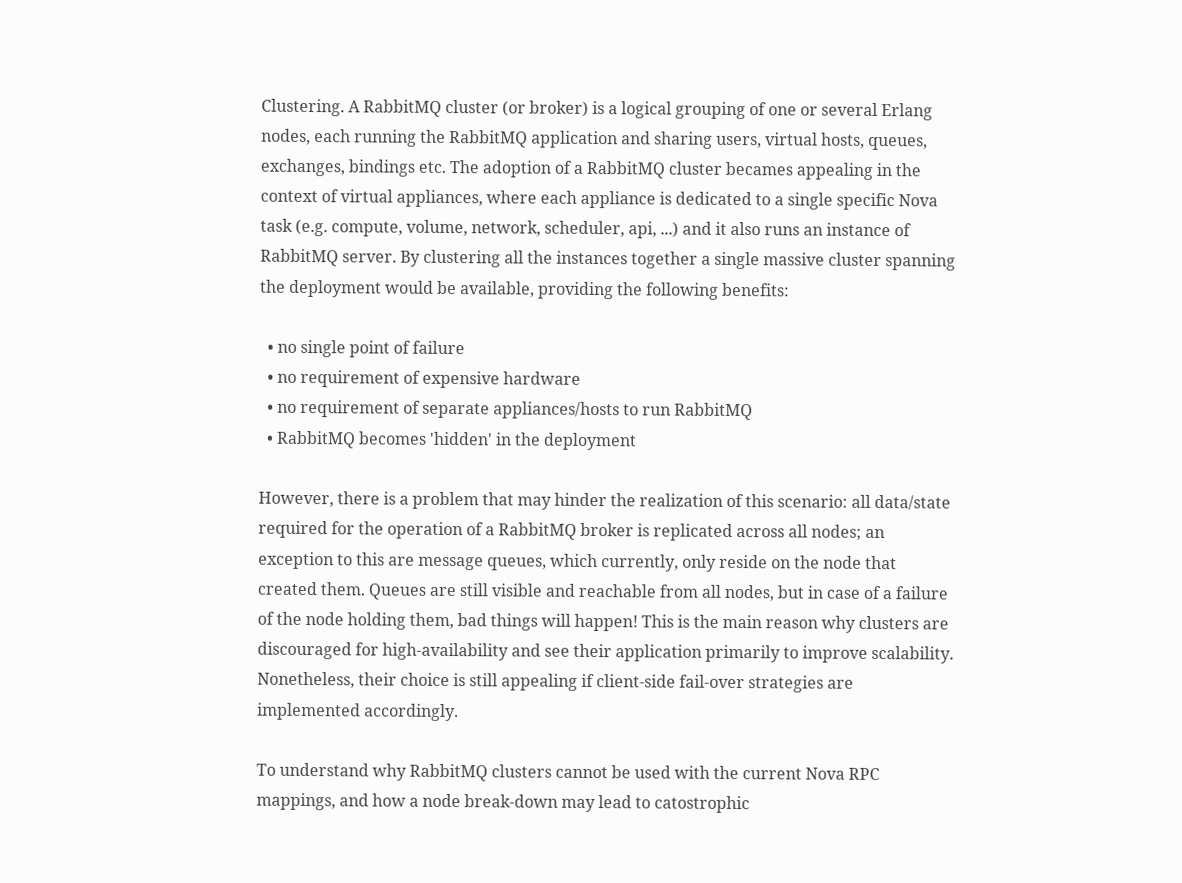Clustering. A RabbitMQ cluster (or broker) is a logical grouping of one or several Erlang nodes, each running the RabbitMQ application and sharing users, virtual hosts, queues, exchanges, bindings etc. The adoption of a RabbitMQ cluster becames appealing in the context of virtual appliances, where each appliance is dedicated to a single specific Nova task (e.g. compute, volume, network, scheduler, api, ...) and it also runs an instance of RabbitMQ server. By clustering all the instances together a single massive cluster spanning the deployment would be available, providing the following benefits:

  • no single point of failure
  • no requirement of expensive hardware
  • no requirement of separate appliances/hosts to run RabbitMQ
  • RabbitMQ becomes 'hidden' in the deployment

However, there is a problem that may hinder the realization of this scenario: all data/state required for the operation of a RabbitMQ broker is replicated across all nodes; an exception to this are message queues, which currently, only reside on the node that created them. Queues are still visible and reachable from all nodes, but in case of a failure of the node holding them, bad things will happen! This is the main reason why clusters are discouraged for high-availability and see their application primarily to improve scalability. Nonetheless, their choice is still appealing if client-side fail-over strategies are implemented accordingly.

To understand why RabbitMQ clusters cannot be used with the current Nova RPC mappings, and how a node break-down may lead to catostrophic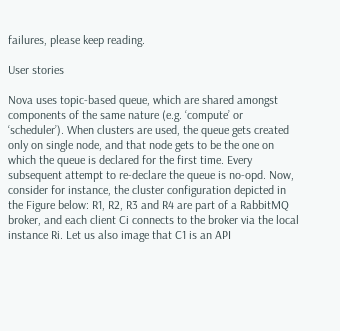failures, please keep reading.

User stories

Nova uses topic-based queue, which are shared amongst components of the same nature (e.g. ‘compute’ or ‘scheduler’). When clusters are used, the queue gets created only on single node, and that node gets to be the one on which the queue is declared for the first time. Every subsequent attempt to re-declare the queue is no-opd. Now, consider for instance, the cluster configuration depicted in the Figure below: R1, R2, R3 and R4 are part of a RabbitMQ broker, and each client Ci connects to the broker via the local instance Ri. Let us also image that C1 is an API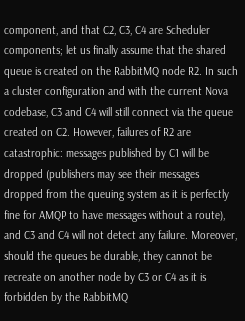component, and that C2, C3, C4 are Scheduler components; let us finally assume that the shared queue is created on the RabbitMQ node R2. In such a cluster configuration and with the current Nova codebase, C3 and C4 will still connect via the queue created on C2. However, failures of R2 are catastrophic: messages published by C1 will be dropped (publishers may see their messages dropped from the queuing system as it is perfectly fine for AMQP to have messages without a route), and C3 and C4 will not detect any failure. Moreover, should the queues be durable, they cannot be recreate on another node by C3 or C4 as it is forbidden by the RabbitMQ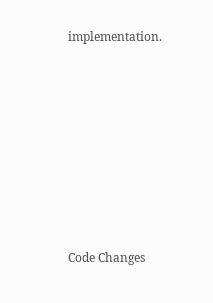implementation.








Code Changes